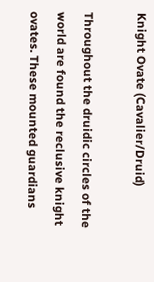Knight Ovate (Cavalier/Druid)

Throughout the druidic circles of the world are found the reclusive knight ovates. These mounted guardians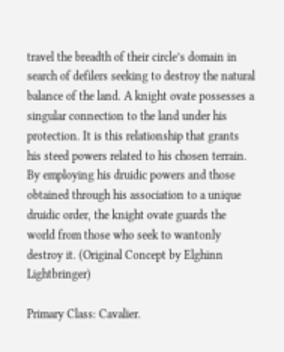travel the breadth of their circle’s domain in search of defilers seeking to destroy the natural balance of the land. A knight ovate possesses a singular connection to the land under his protection. It is this relationship that grants his steed powers related to his chosen terrain. By employing his druidic powers and those obtained through his association to a unique druidic order, the knight ovate guards the world from those who seek to wantonly destroy it. (Original Concept by Elghinn Lightbringer)

Primary Class: Cavalier.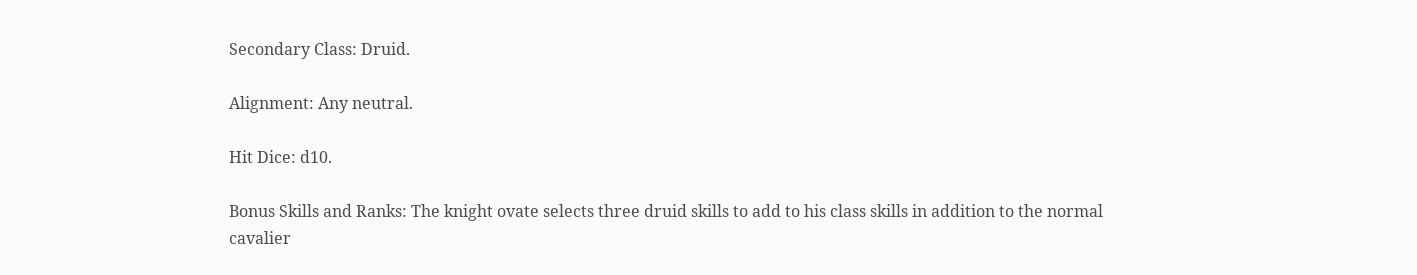Secondary Class: Druid.

Alignment: Any neutral.

Hit Dice: d10.

Bonus Skills and Ranks: The knight ovate selects three druid skills to add to his class skills in addition to the normal cavalier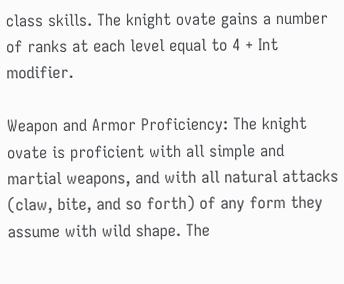class skills. The knight ovate gains a number of ranks at each level equal to 4 + Int modifier.

Weapon and Armor Proficiency: The knight ovate is proficient with all simple and martial weapons, and with all natural attacks (claw, bite, and so forth) of any form they assume with wild shape. The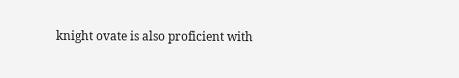knight ovate is also proficient with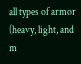all types of armor (heavy, light, and m